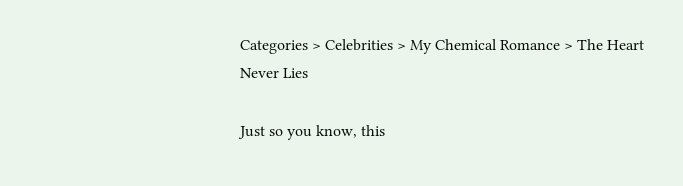Categories > Celebrities > My Chemical Romance > The Heart Never Lies

Just so you know, this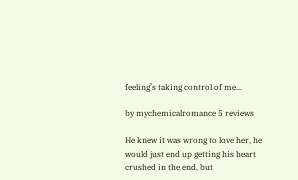feeling’s taking control of me...

by mychemicalromance 5 reviews

He knew it was wrong to love her, he would just end up getting his heart crushed in the end, but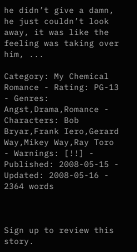he didn’t give a damn, he just couldn’t look away, it was like the feeling was taking over him, ...

Category: My Chemical Romance - Rating: PG-13 - Genres: Angst,Drama,Romance - Characters: Bob Bryar,Frank Iero,Gerard Way,Mikey Way,Ray Toro - Warnings: [!!] - Published: 2008-05-15 - Updated: 2008-05-16 - 2364 words



Sign up to review this story.